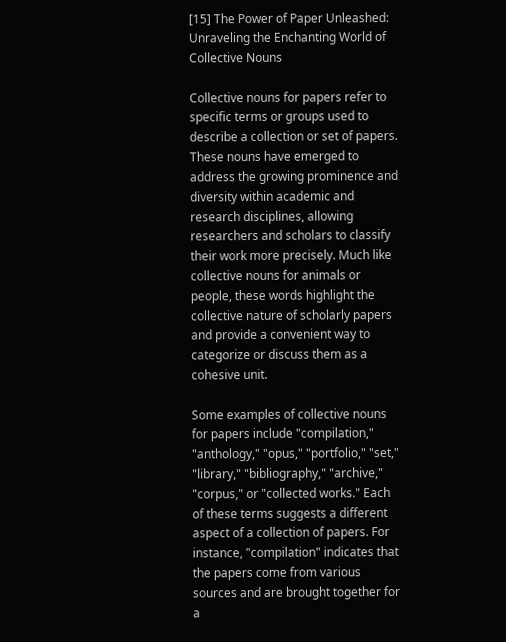[15] The Power of Paper Unleashed: Unraveling the Enchanting World of Collective Nouns

Collective nouns for papers refer to specific terms or groups used to describe a collection or set of papers. These nouns have emerged to address the growing prominence and diversity within academic and research disciplines, allowing researchers and scholars to classify their work more precisely. Much like collective nouns for animals or people, these words highlight the collective nature of scholarly papers and provide a convenient way to categorize or discuss them as a cohesive unit.

Some examples of collective nouns for papers include "compilation," "anthology," "opus," "portfolio," "set," "library," "bibliography," "archive," "corpus," or "collected works." Each of these terms suggests a different aspect of a collection of papers. For instance, "compilation" indicates that the papers come from various sources and are brought together for a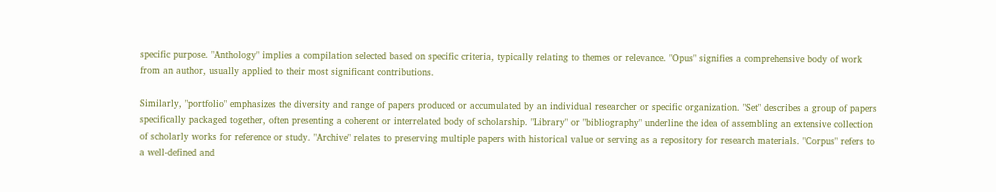specific purpose. "Anthology" implies a compilation selected based on specific criteria, typically relating to themes or relevance. "Opus" signifies a comprehensive body of work from an author, usually applied to their most significant contributions.

Similarly, "portfolio" emphasizes the diversity and range of papers produced or accumulated by an individual researcher or specific organization. "Set" describes a group of papers specifically packaged together, often presenting a coherent or interrelated body of scholarship. "Library" or "bibliography" underline the idea of assembling an extensive collection of scholarly works for reference or study. "Archive" relates to preserving multiple papers with historical value or serving as a repository for research materials. "Corpus" refers to a well-defined and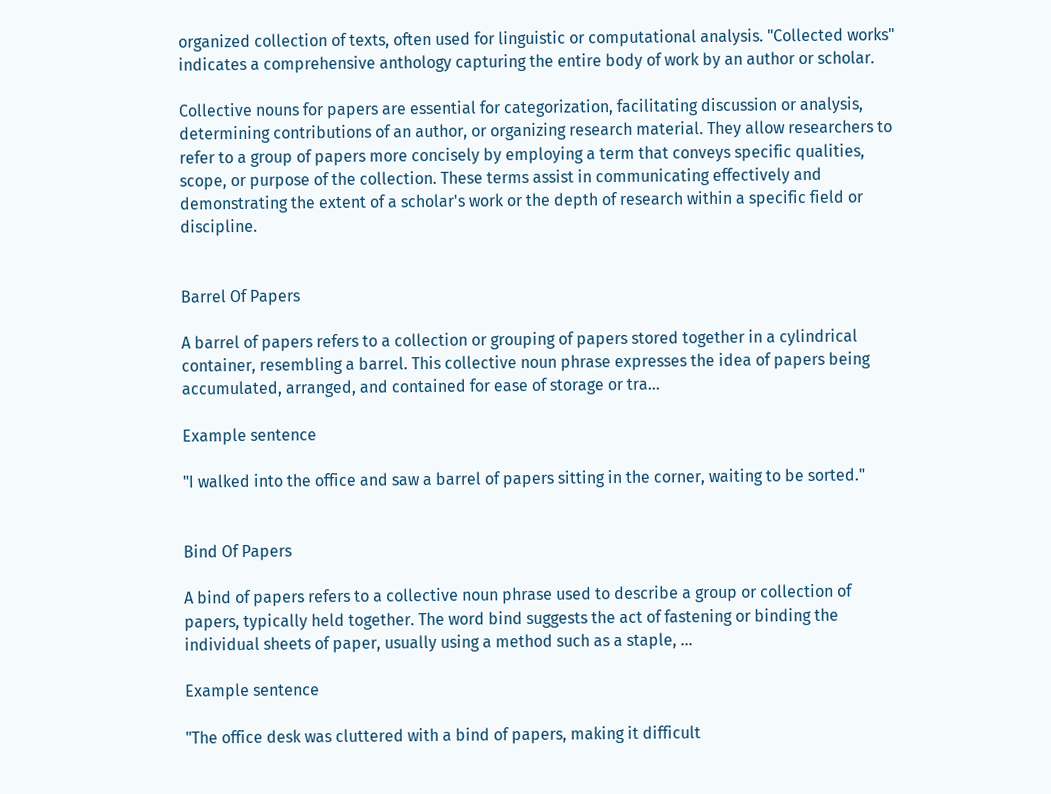organized collection of texts, often used for linguistic or computational analysis. "Collected works" indicates a comprehensive anthology capturing the entire body of work by an author or scholar.

Collective nouns for papers are essential for categorization, facilitating discussion or analysis, determining contributions of an author, or organizing research material. They allow researchers to refer to a group of papers more concisely by employing a term that conveys specific qualities, scope, or purpose of the collection. These terms assist in communicating effectively and demonstrating the extent of a scholar's work or the depth of research within a specific field or discipline.


Barrel Of Papers

A barrel of papers refers to a collection or grouping of papers stored together in a cylindrical container, resembling a barrel. This collective noun phrase expresses the idea of papers being accumulated, arranged, and contained for ease of storage or tra...

Example sentence

"I walked into the office and saw a barrel of papers sitting in the corner, waiting to be sorted."


Bind Of Papers

A bind of papers refers to a collective noun phrase used to describe a group or collection of papers, typically held together. The word bind suggests the act of fastening or binding the individual sheets of paper, usually using a method such as a staple, ...

Example sentence

"The office desk was cluttered with a bind of papers, making it difficult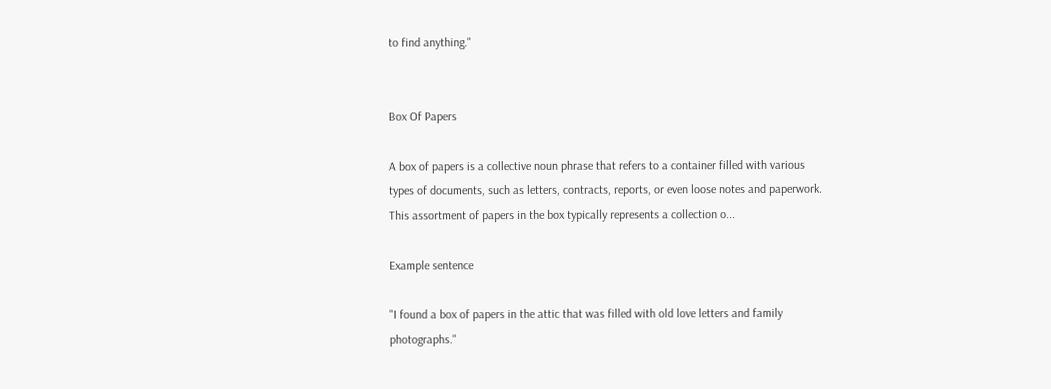to find anything."


Box Of Papers

A box of papers is a collective noun phrase that refers to a container filled with various types of documents, such as letters, contracts, reports, or even loose notes and paperwork. This assortment of papers in the box typically represents a collection o...

Example sentence

"I found a box of papers in the attic that was filled with old love letters and family photographs."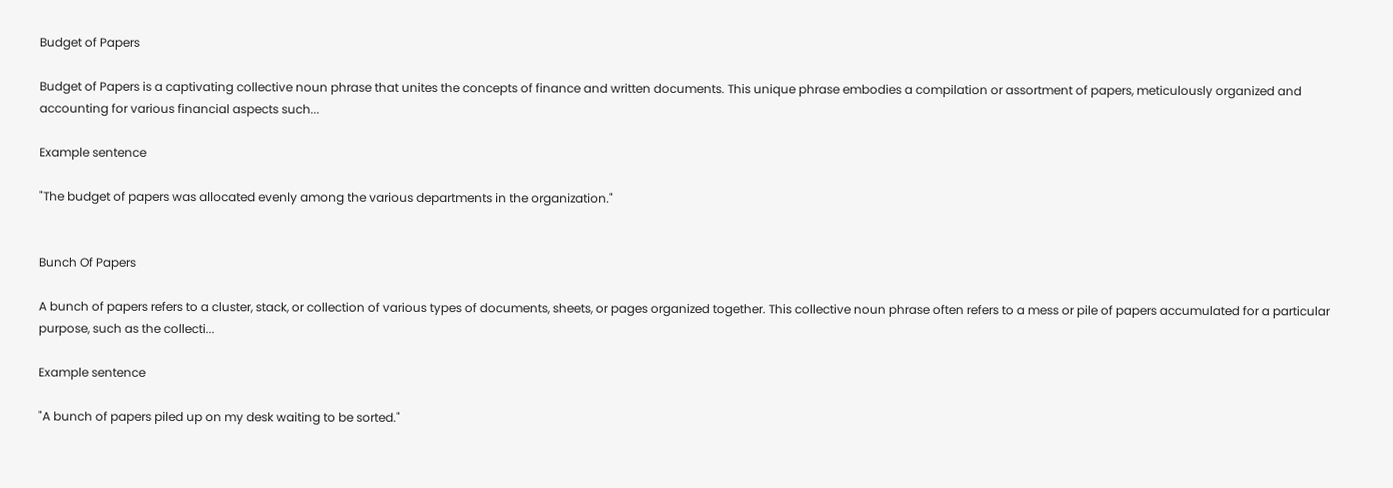Budget of Papers

Budget of Papers is a captivating collective noun phrase that unites the concepts of finance and written documents. This unique phrase embodies a compilation or assortment of papers, meticulously organized and accounting for various financial aspects such...

Example sentence

"The budget of papers was allocated evenly among the various departments in the organization."


Bunch Of Papers

A bunch of papers refers to a cluster, stack, or collection of various types of documents, sheets, or pages organized together. This collective noun phrase often refers to a mess or pile of papers accumulated for a particular purpose, such as the collecti...

Example sentence

"A bunch of papers piled up on my desk waiting to be sorted."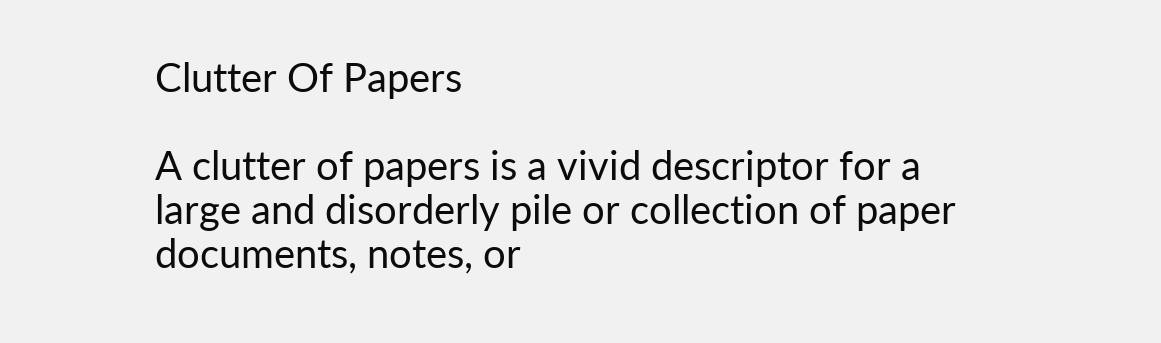Clutter Of Papers

A clutter of papers is a vivid descriptor for a large and disorderly pile or collection of paper documents, notes, or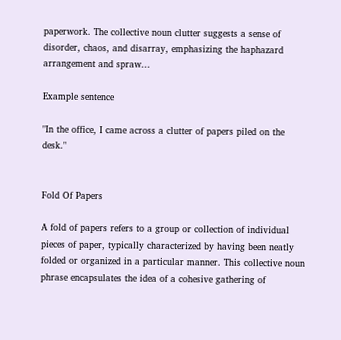paperwork. The collective noun clutter suggests a sense of disorder, chaos, and disarray, emphasizing the haphazard arrangement and spraw...

Example sentence

"In the office, I came across a clutter of papers piled on the desk."


Fold Of Papers

A fold of papers refers to a group or collection of individual pieces of paper, typically characterized by having been neatly folded or organized in a particular manner. This collective noun phrase encapsulates the idea of a cohesive gathering of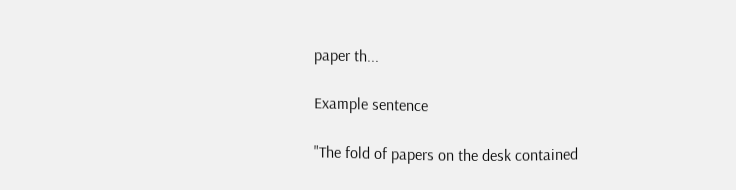paper th...

Example sentence

"The fold of papers on the desk contained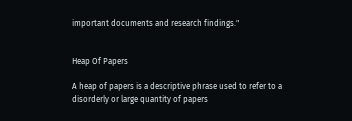important documents and research findings."


Heap Of Papers

A heap of papers is a descriptive phrase used to refer to a disorderly or large quantity of papers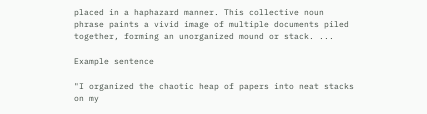placed in a haphazard manner. This collective noun phrase paints a vivid image of multiple documents piled together, forming an unorganized mound or stack. ...

Example sentence

"I organized the chaotic heap of papers into neat stacks on my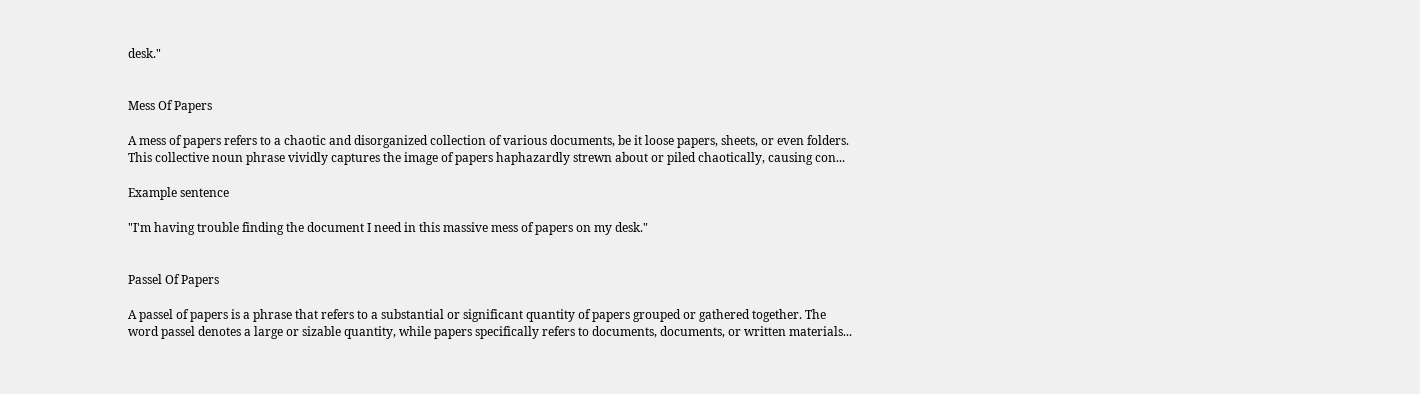desk."


Mess Of Papers

A mess of papers refers to a chaotic and disorganized collection of various documents, be it loose papers, sheets, or even folders. This collective noun phrase vividly captures the image of papers haphazardly strewn about or piled chaotically, causing con...

Example sentence

"I'm having trouble finding the document I need in this massive mess of papers on my desk."


Passel Of Papers

A passel of papers is a phrase that refers to a substantial or significant quantity of papers grouped or gathered together. The word passel denotes a large or sizable quantity, while papers specifically refers to documents, documents, or written materials...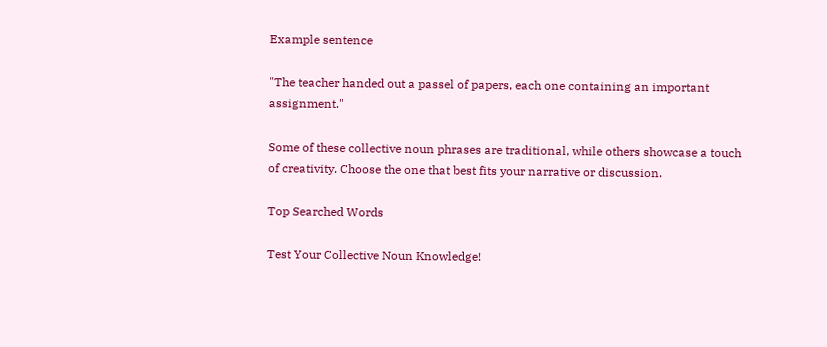Example sentence

"The teacher handed out a passel of papers, each one containing an important assignment."

Some of these collective noun phrases are traditional, while others showcase a touch of creativity. Choose the one that best fits your narrative or discussion.

Top Searched Words

Test Your Collective Noun Knowledge!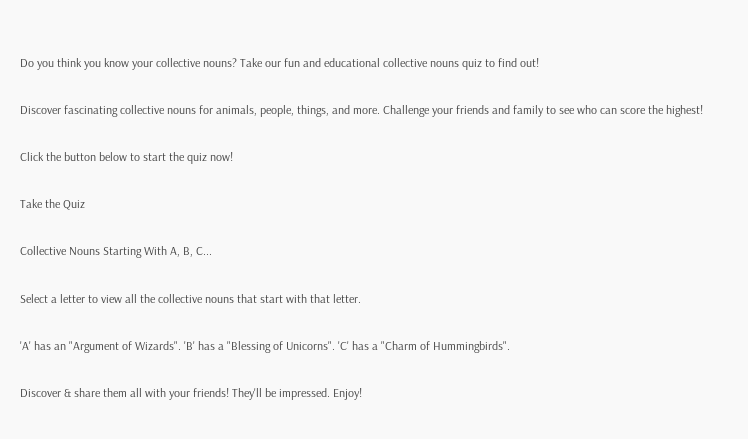Do you think you know your collective nouns? Take our fun and educational collective nouns quiz to find out!

Discover fascinating collective nouns for animals, people, things, and more. Challenge your friends and family to see who can score the highest!

Click the button below to start the quiz now!

Take the Quiz

Collective Nouns Starting With A, B, C...

Select a letter to view all the collective nouns that start with that letter.

'A' has an "Argument of Wizards". 'B' has a "Blessing of Unicorns". 'C' has a "Charm of Hummingbirds".

Discover & share them all with your friends! They'll be impressed. Enjoy!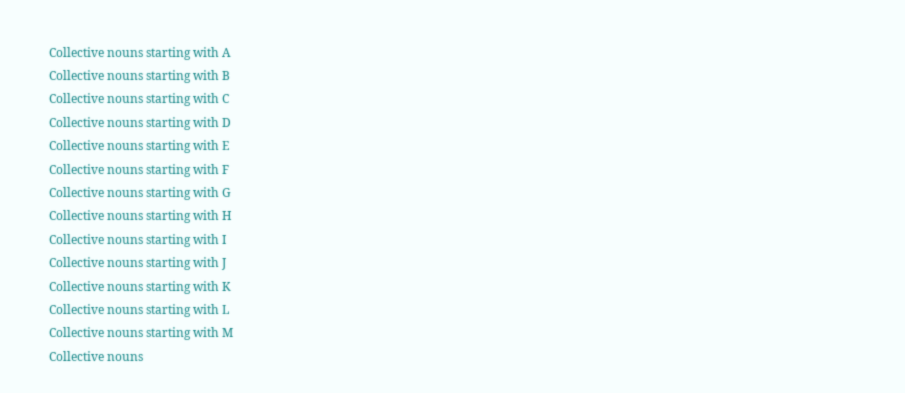Collective nouns starting with A
Collective nouns starting with B
Collective nouns starting with C
Collective nouns starting with D
Collective nouns starting with E
Collective nouns starting with F
Collective nouns starting with G
Collective nouns starting with H
Collective nouns starting with I
Collective nouns starting with J
Collective nouns starting with K
Collective nouns starting with L
Collective nouns starting with M
Collective nouns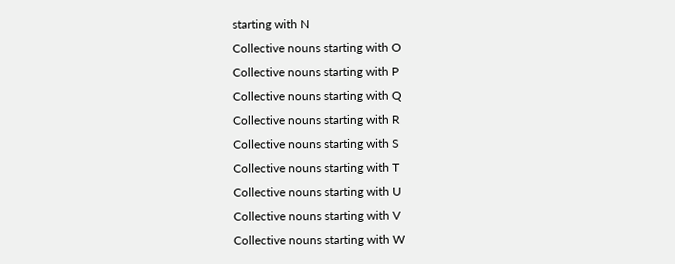starting with N
Collective nouns starting with O
Collective nouns starting with P
Collective nouns starting with Q
Collective nouns starting with R
Collective nouns starting with S
Collective nouns starting with T
Collective nouns starting with U
Collective nouns starting with V
Collective nouns starting with W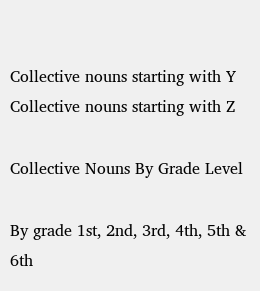Collective nouns starting with Y
Collective nouns starting with Z

Collective Nouns By Grade Level

By grade 1st, 2nd, 3rd, 4th, 5th & 6th